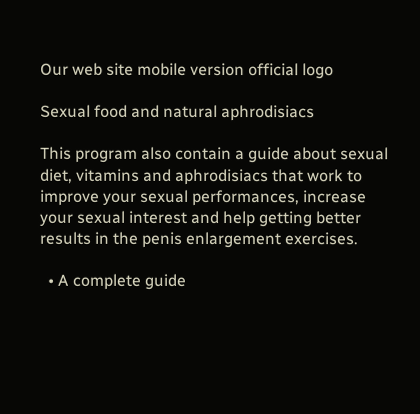Our web site mobile version official logo

Sexual food and natural aphrodisiacs

This program also contain a guide about sexual diet, vitamins and aphrodisiacs that work to improve your sexual performances, increase your sexual interest and help getting better results in the penis enlargement exercises.

  • A complete guide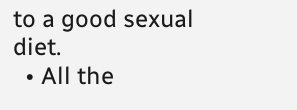to a good sexual diet.
  • All the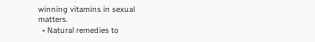winning vitamins in sexual matters.
  • Natural remedies to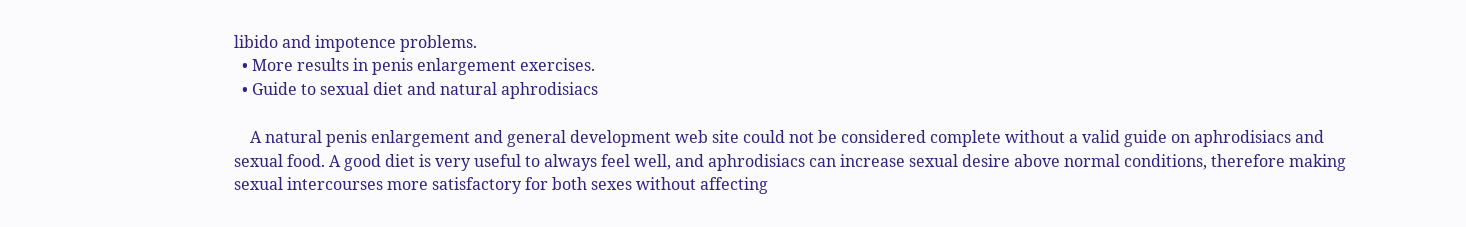libido and impotence problems.
  • More results in penis enlargement exercises.
  • Guide to sexual diet and natural aphrodisiacs

    A natural penis enlargement and general development web site could not be considered complete without a valid guide on aphrodisiacs and sexual food. A good diet is very useful to always feel well, and aphrodisiacs can increase sexual desire above normal conditions, therefore making sexual intercourses more satisfactory for both sexes without affecting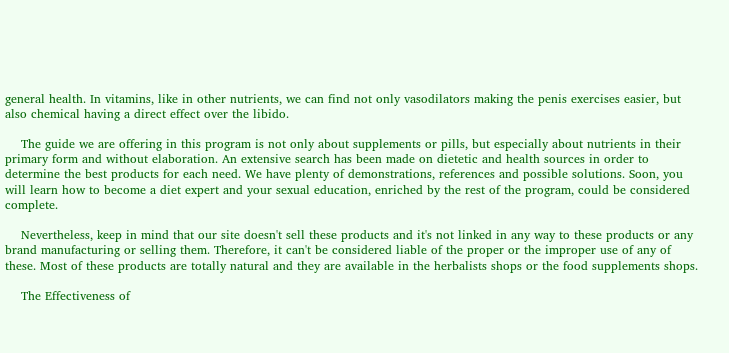general health. In vitamins, like in other nutrients, we can find not only vasodilators making the penis exercises easier, but also chemical having a direct effect over the libido.

    The guide we are offering in this program is not only about supplements or pills, but especially about nutrients in their primary form and without elaboration. An extensive search has been made on dietetic and health sources in order to determine the best products for each need. We have plenty of demonstrations, references and possible solutions. Soon, you will learn how to become a diet expert and your sexual education, enriched by the rest of the program, could be considered complete.

    Nevertheless, keep in mind that our site doesn't sell these products and it's not linked in any way to these products or any brand manufacturing or selling them. Therefore, it can't be considered liable of the proper or the improper use of any of these. Most of these products are totally natural and they are available in the herbalists shops or the food supplements shops.

    The Effectiveness of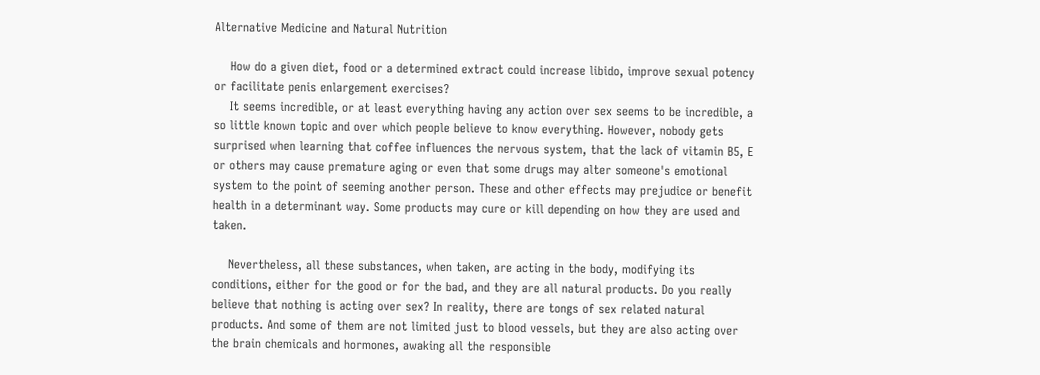Alternative Medicine and Natural Nutrition

    How do a given diet, food or a determined extract could increase libido, improve sexual potency or facilitate penis enlargement exercises?
    It seems incredible, or at least everything having any action over sex seems to be incredible, a so little known topic and over which people believe to know everything. However, nobody gets surprised when learning that coffee influences the nervous system, that the lack of vitamin B5, E or others may cause premature aging or even that some drugs may alter someone's emotional system to the point of seeming another person. These and other effects may prejudice or benefit health in a determinant way. Some products may cure or kill depending on how they are used and taken.

    Nevertheless, all these substances, when taken, are acting in the body, modifying its conditions, either for the good or for the bad, and they are all natural products. Do you really believe that nothing is acting over sex? In reality, there are tongs of sex related natural products. And some of them are not limited just to blood vessels, but they are also acting over the brain chemicals and hormones, awaking all the responsible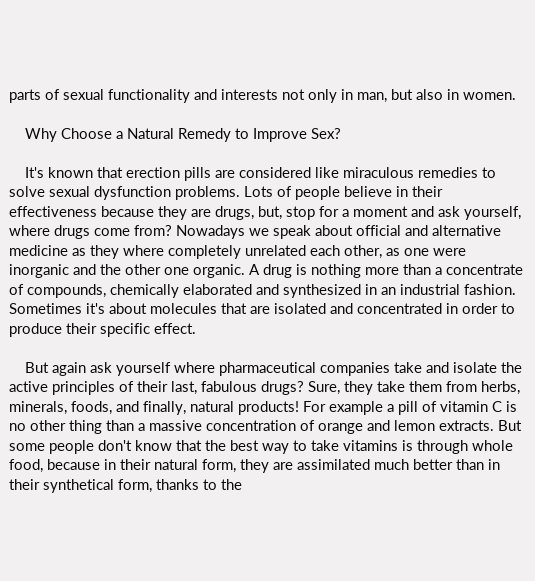parts of sexual functionality and interests not only in man, but also in women.

    Why Choose a Natural Remedy to Improve Sex?

    It's known that erection pills are considered like miraculous remedies to solve sexual dysfunction problems. Lots of people believe in their effectiveness because they are drugs, but, stop for a moment and ask yourself, where drugs come from? Nowadays we speak about official and alternative medicine as they where completely unrelated each other, as one were inorganic and the other one organic. A drug is nothing more than a concentrate of compounds, chemically elaborated and synthesized in an industrial fashion. Sometimes it's about molecules that are isolated and concentrated in order to produce their specific effect.

    But again ask yourself where pharmaceutical companies take and isolate the active principles of their last, fabulous drugs? Sure, they take them from herbs, minerals, foods, and finally, natural products! For example a pill of vitamin C is no other thing than a massive concentration of orange and lemon extracts. But some people don't know that the best way to take vitamins is through whole food, because in their natural form, they are assimilated much better than in their synthetical form, thanks to the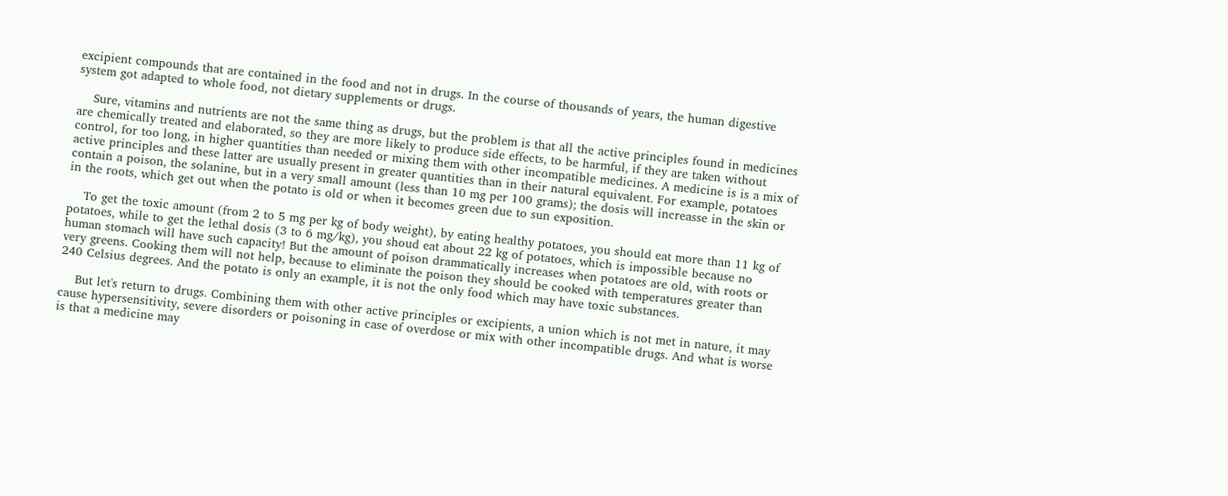excipient compounds that are contained in the food and not in drugs. In the course of thousands of years, the human digestive system got adapted to whole food, not dietary supplements or drugs.

    Sure, vitamins and nutrients are not the same thing as drugs, but the problem is that all the active principles found in medicines are chemically treated and elaborated, so they are more likely to produce side effects, to be harmful, if they are taken without control, for too long, in higher quantities than needed or mixing them with other incompatible medicines. A medicine is is a mix of active principles and these latter are usually present in greater quantities than in their natural equivalent. For example, potatoes contain a poison, the solanine, but in a very small amount (less than 10 mg per 100 grams); the dosis will increasse in the skin or in the roots, which get out when the potato is old or when it becomes green due to sun exposition.

    To get the toxic amount (from 2 to 5 mg per kg of body weight), by eating healthy potatoes, you should eat more than 11 kg of potatoes, while to get the lethal dosis (3 to 6 mg/kg), you shoud eat about 22 kg of potatoes, which is impossible because no human stomach will have such capacity! But the amount of poison drammatically increases when potatoes are old, with roots or very greens. Cooking them will not help, because to eliminate the poison they should be cooked with temperatures greater than 240 Celsius degrees. And the potato is only an example, it is not the only food which may have toxic substances.

    But let's return to drugs. Combining them with other active principles or excipients, a union which is not met in nature, it may cause hypersensitivity, severe disorders or poisoning in case of overdose or mix with other incompatible drugs. And what is worse is that a medicine may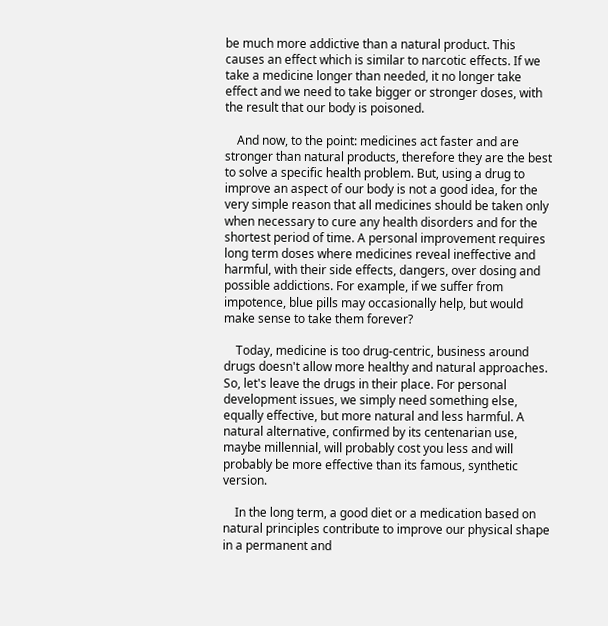be much more addictive than a natural product. This causes an effect which is similar to narcotic effects. If we take a medicine longer than needed, it no longer take effect and we need to take bigger or stronger doses, with the result that our body is poisoned.

    And now, to the point: medicines act faster and are stronger than natural products, therefore they are the best to solve a specific health problem. But, using a drug to improve an aspect of our body is not a good idea, for the very simple reason that all medicines should be taken only when necessary to cure any health disorders and for the shortest period of time. A personal improvement requires long term doses where medicines reveal ineffective and harmful, with their side effects, dangers, over dosing and possible addictions. For example, if we suffer from impotence, blue pills may occasionally help, but would make sense to take them forever?

    Today, medicine is too drug-centric, business around drugs doesn't allow more healthy and natural approaches. So, let's leave the drugs in their place. For personal development issues, we simply need something else, equally effective, but more natural and less harmful. A natural alternative, confirmed by its centenarian use, maybe millennial, will probably cost you less and will probably be more effective than its famous, synthetic version.

    In the long term, a good diet or a medication based on natural principles contribute to improve our physical shape in a permanent and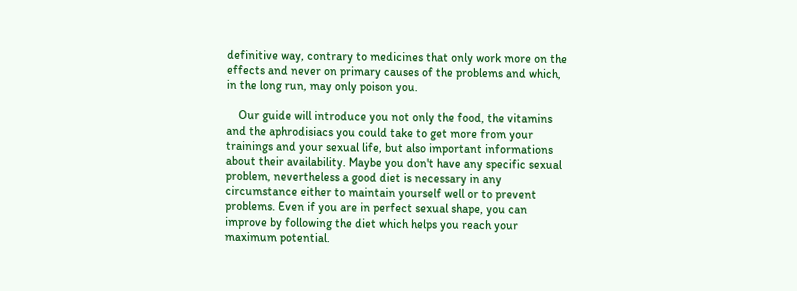definitive way, contrary to medicines that only work more on the effects and never on primary causes of the problems and which, in the long run, may only poison you.

    Our guide will introduce you not only the food, the vitamins and the aphrodisiacs you could take to get more from your trainings and your sexual life, but also important informations about their availability. Maybe you don't have any specific sexual problem, nevertheless a good diet is necessary in any circumstance either to maintain yourself well or to prevent problems. Even if you are in perfect sexual shape, you can improve by following the diet which helps you reach your maximum potential.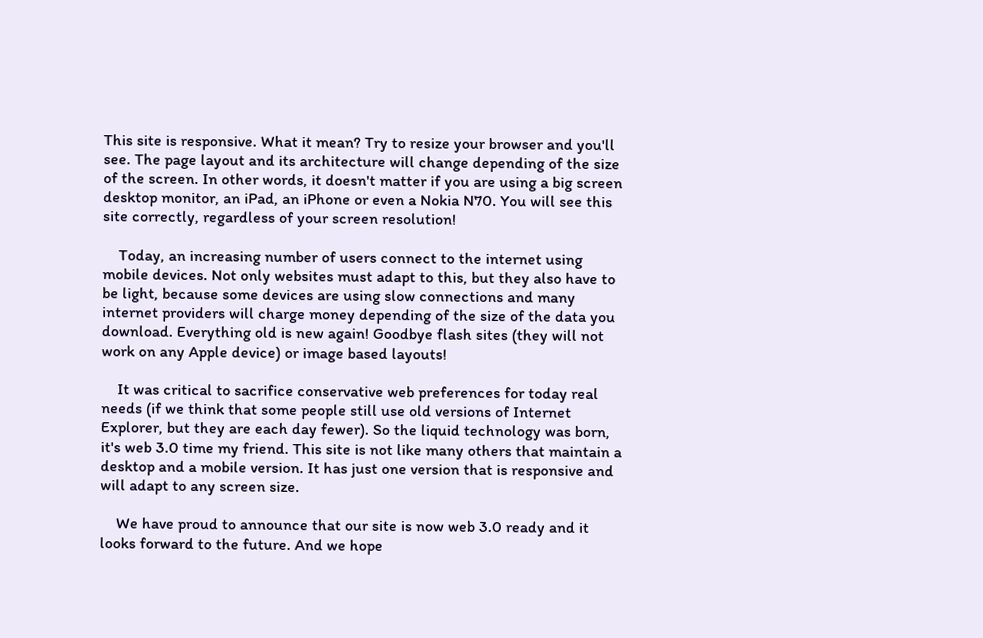This site is responsive. What it mean? Try to resize your browser and you'll see. The page layout and its architecture will change depending of the size of the screen. In other words, it doesn't matter if you are using a big screen desktop monitor, an iPad, an iPhone or even a Nokia N70. You will see this site correctly, regardless of your screen resolution!

    Today, an increasing number of users connect to the internet using mobile devices. Not only websites must adapt to this, but they also have to be light, because some devices are using slow connections and many internet providers will charge money depending of the size of the data you download. Everything old is new again! Goodbye flash sites (they will not work on any Apple device) or image based layouts!

    It was critical to sacrifice conservative web preferences for today real needs (if we think that some people still use old versions of Internet Explorer, but they are each day fewer). So the liquid technology was born, it's web 3.0 time my friend. This site is not like many others that maintain a desktop and a mobile version. It has just one version that is responsive and will adapt to any screen size.

    We have proud to announce that our site is now web 3.0 ready and it looks forward to the future. And we hope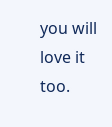you will love it too.